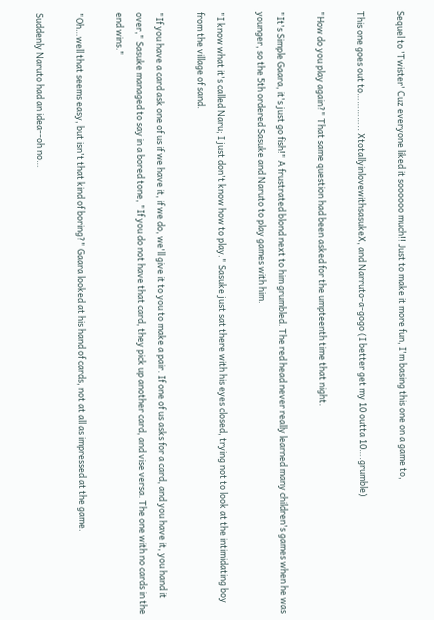Sequel to 'Twister' Cuz everyone liked it soooooo much!! Just to make it more fun, I'm basing this one on a game to,

This one goes out to………….. XtotallyinlovewithsasukeX, and Narruto-a-gogo (I better get my 10 outta 10….grumble)

"How do you play again?" That same question had been asked for the umpteenth time that night.

"It's Simple Gaara, it's just go fish!" A frustrated blond next to him grumbled. The red head never really learned many children's games when he was younger, so the 5th ordered Sasuke and Naruto to play games with him.

"I know what it's called Naru; I just don't know how to play." Sasuke just sat there with his eyes closed, trying not to look at the intimidating boy from the village of sand.

"If you have a card ask one of us if we have it, if we do, we'll give it to you to make a pair. If one of us asks for a card, and you have it, you hand it over," Sasuke managed to say in a bored tone, "If you do not have that card, they pick up another card, and vise versa. The one with no cards in the end wins."

"Oh…well that seems easy, but isn't that kind of boring?" Gaara looked at his hand of cards, not at all as impressed at the game.

Suddenly Naruto had an idea--oh no…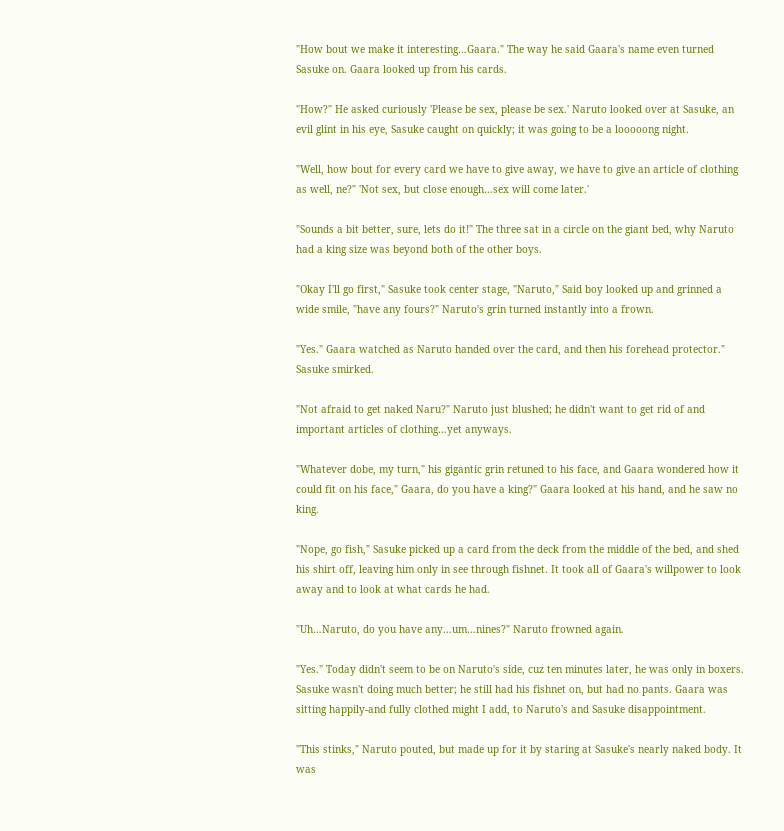"How bout we make it interesting…Gaara." The way he said Gaara's name even turned Sasuke on. Gaara looked up from his cards.

"How?" He asked curiously 'Please be sex, please be sex.' Naruto looked over at Sasuke, an evil glint in his eye, Sasuke caught on quickly; it was going to be a looooong night.

"Well, how bout for every card we have to give away, we have to give an article of clothing as well, ne?" 'Not sex, but close enough…sex will come later.'

"Sounds a bit better, sure, lets do it!" The three sat in a circle on the giant bed, why Naruto had a king size was beyond both of the other boys.

"Okay I'll go first," Sasuke took center stage, "Naruto," Said boy looked up and grinned a wide smile, "have any fours?" Naruto's grin turned instantly into a frown.

"Yes." Gaara watched as Naruto handed over the card, and then his forehead protector." Sasuke smirked.

"Not afraid to get naked Naru?" Naruto just blushed; he didn't want to get rid of and important articles of clothing…yet anyways.

"Whatever dobe, my turn," his gigantic grin retuned to his face, and Gaara wondered how it could fit on his face," Gaara, do you have a king?" Gaara looked at his hand, and he saw no king.

"Nope, go fish," Sasuke picked up a card from the deck from the middle of the bed, and shed his shirt off, leaving him only in see through fishnet. It took all of Gaara's willpower to look away and to look at what cards he had.

"Uh…Naruto, do you have any…um…nines?" Naruto frowned again.

"Yes." Today didn't seem to be on Naruto's side, cuz ten minutes later, he was only in boxers. Sasuke wasn't doing much better; he still had his fishnet on, but had no pants. Gaara was sitting happily-and fully clothed might I add, to Naruto's and Sasuke disappointment.

"This stinks," Naruto pouted, but made up for it by staring at Sasuke's nearly naked body. It was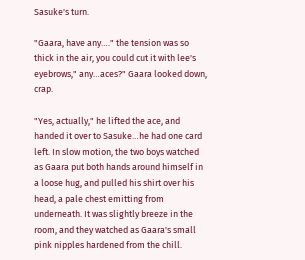Sasuke's turn.

"Gaara, have any…." the tension was so thick in the air, you could cut it with lee's eyebrows," any…aces?" Gaara looked down, crap.

"Yes, actually," he lifted the ace, and handed it over to Sasuke…he had one card left. In slow motion, the two boys watched as Gaara put both hands around himself in a loose hug, and pulled his shirt over his head, a pale chest emitting from underneath. It was slightly breeze in the room, and they watched as Gaara's small pink nipples hardened from the chill.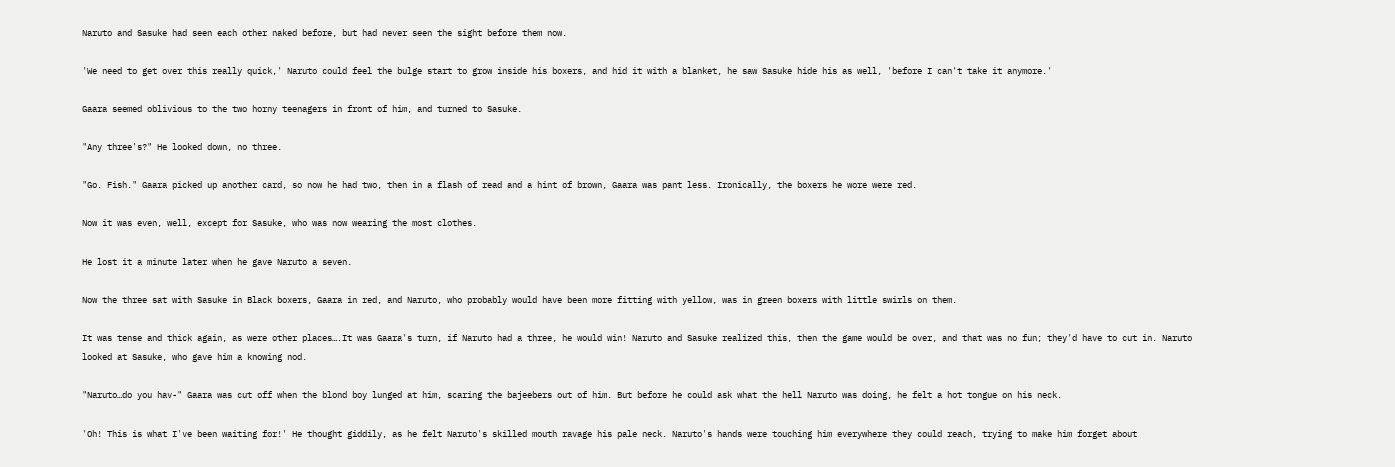Naruto and Sasuke had seen each other naked before, but had never seen the sight before them now.

'We need to get over this really quick,' Naruto could feel the bulge start to grow inside his boxers, and hid it with a blanket, he saw Sasuke hide his as well, 'before I can't take it anymore.'

Gaara seemed oblivious to the two horny teenagers in front of him, and turned to Sasuke.

"Any three's?" He looked down, no three.

"Go. Fish." Gaara picked up another card, so now he had two, then in a flash of read and a hint of brown, Gaara was pant less. Ironically, the boxers he wore were red.

Now it was even, well, except for Sasuke, who was now wearing the most clothes.

He lost it a minute later when he gave Naruto a seven.

Now the three sat with Sasuke in Black boxers, Gaara in red, and Naruto, who probably would have been more fitting with yellow, was in green boxers with little swirls on them.

It was tense and thick again, as were other places….It was Gaara's turn, if Naruto had a three, he would win! Naruto and Sasuke realized this, then the game would be over, and that was no fun; they'd have to cut in. Naruto looked at Sasuke, who gave him a knowing nod.

"Naruto…do you hav-" Gaara was cut off when the blond boy lunged at him, scaring the bajeebers out of him. But before he could ask what the hell Naruto was doing, he felt a hot tongue on his neck.

'Oh! This is what I've been waiting for!' He thought giddily, as he felt Naruto's skilled mouth ravage his pale neck. Naruto's hands were touching him everywhere they could reach, trying to make him forget about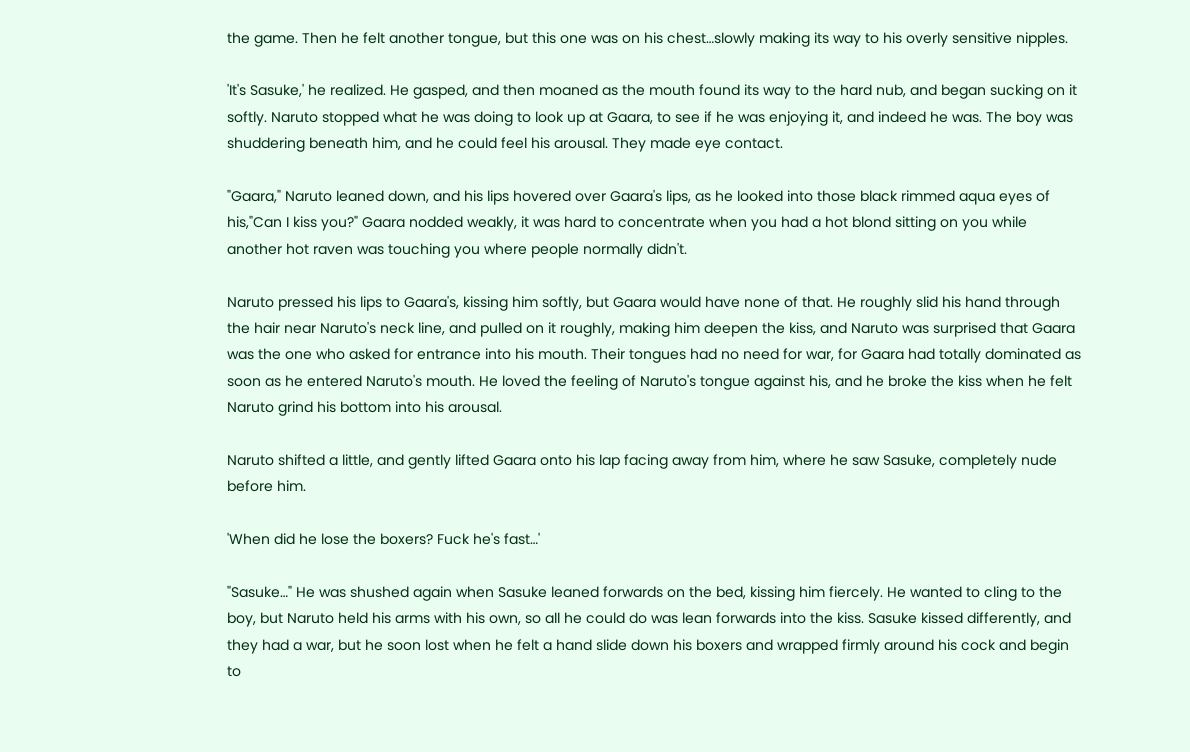the game. Then he felt another tongue, but this one was on his chest…slowly making its way to his overly sensitive nipples.

'It's Sasuke,' he realized. He gasped, and then moaned as the mouth found its way to the hard nub, and began sucking on it softly. Naruto stopped what he was doing to look up at Gaara, to see if he was enjoying it, and indeed he was. The boy was shuddering beneath him, and he could feel his arousal. They made eye contact.

"Gaara," Naruto leaned down, and his lips hovered over Gaara's lips, as he looked into those black rimmed aqua eyes of his,"Can I kiss you?" Gaara nodded weakly, it was hard to concentrate when you had a hot blond sitting on you while another hot raven was touching you where people normally didn't.

Naruto pressed his lips to Gaara's, kissing him softly, but Gaara would have none of that. He roughly slid his hand through the hair near Naruto's neck line, and pulled on it roughly, making him deepen the kiss, and Naruto was surprised that Gaara was the one who asked for entrance into his mouth. Their tongues had no need for war, for Gaara had totally dominated as soon as he entered Naruto's mouth. He loved the feeling of Naruto's tongue against his, and he broke the kiss when he felt Naruto grind his bottom into his arousal.

Naruto shifted a little, and gently lifted Gaara onto his lap facing away from him, where he saw Sasuke, completely nude before him.

'When did he lose the boxers? Fuck he's fast…'

"Sasuke…" He was shushed again when Sasuke leaned forwards on the bed, kissing him fiercely. He wanted to cling to the boy, but Naruto held his arms with his own, so all he could do was lean forwards into the kiss. Sasuke kissed differently, and they had a war, but he soon lost when he felt a hand slide down his boxers and wrapped firmly around his cock and begin to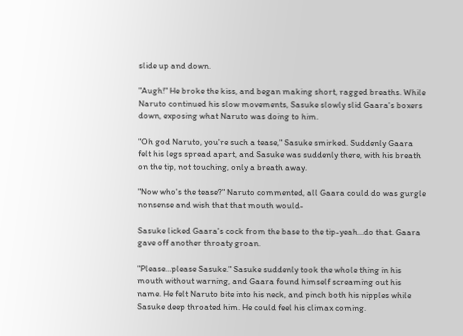slide up and down.

"Augh!" He broke the kiss, and began making short, ragged breaths. While Naruto continued his slow movements, Sasuke slowly slid Gaara's boxers down, exposing what Naruto was doing to him.

"Oh god Naruto, you're such a tease," Sasuke smirked. Suddenly Gaara felt his legs spread apart, and Sasuke was suddenly there, with his breath on the tip, not touching, only a breath away.

"Now who's the tease?" Naruto commented, all Gaara could do was gurgle nonsense and wish that that mouth would-

Sasuke licked Gaara's cock from the base to the tip-yeah…do that. Gaara gave off another throaty groan.

"Please…please Sasuke." Sasuke suddenly took the whole thing in his mouth without warning, and Gaara found himself screaming out his name. He felt Naruto bite into his neck, and pinch both his nipples while Sasuke deep throated him. He could feel his climax coming.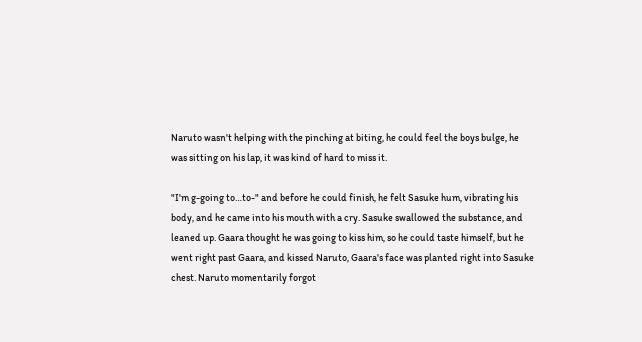Naruto wasn't helping with the pinching at biting, he could feel the boys bulge, he was sitting on his lap, it was kind of hard to miss it.

"I'm g-going to…to-" and before he could finish, he felt Sasuke hum, vibrating his body, and he came into his mouth with a cry. Sasuke swallowed the substance, and leaned up. Gaara thought he was going to kiss him, so he could taste himself, but he went right past Gaara, and kissed Naruto, Gaara's face was planted right into Sasuke chest. Naruto momentarily forgot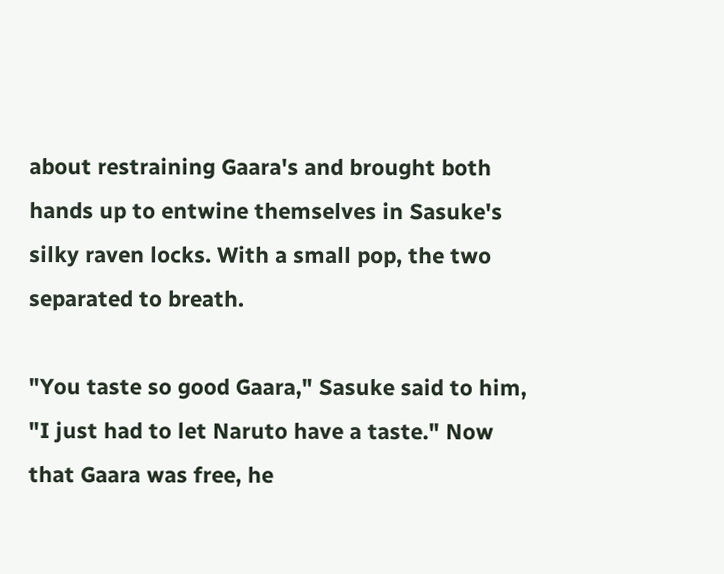about restraining Gaara's and brought both hands up to entwine themselves in Sasuke's silky raven locks. With a small pop, the two separated to breath.

"You taste so good Gaara," Sasuke said to him, "I just had to let Naruto have a taste." Now that Gaara was free, he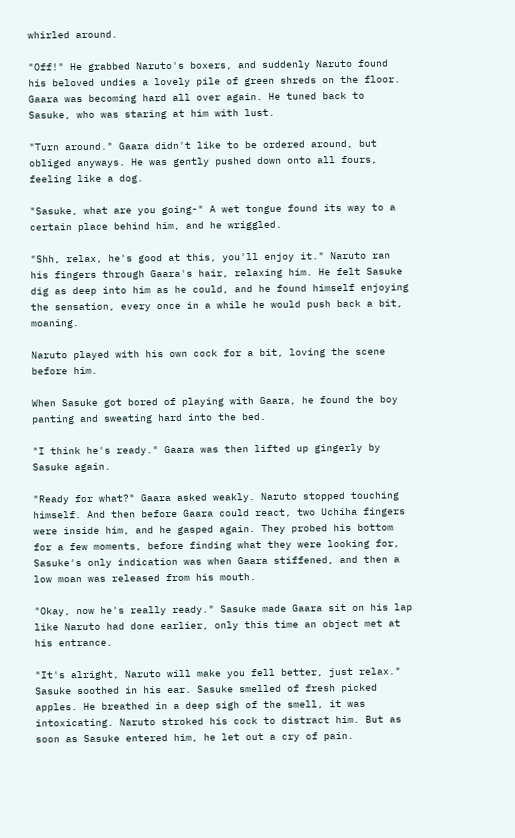whirled around.

"Off!" He grabbed Naruto's boxers, and suddenly Naruto found his beloved undies a lovely pile of green shreds on the floor. Gaara was becoming hard all over again. He tuned back to Sasuke, who was staring at him with lust.

"Turn around." Gaara didn't like to be ordered around, but obliged anyways. He was gently pushed down onto all fours, feeling like a dog.

"Sasuke, what are you going-" A wet tongue found its way to a certain place behind him, and he wriggled.

"Shh, relax, he's good at this, you'll enjoy it." Naruto ran his fingers through Gaara's hair, relaxing him. He felt Sasuke dig as deep into him as he could, and he found himself enjoying the sensation, every once in a while he would push back a bit, moaning.

Naruto played with his own cock for a bit, loving the scene before him.

When Sasuke got bored of playing with Gaara, he found the boy panting and sweating hard into the bed.

"I think he's ready." Gaara was then lifted up gingerly by Sasuke again.

"Ready for what?" Gaara asked weakly. Naruto stopped touching himself. And then before Gaara could react, two Uchiha fingers were inside him, and he gasped again. They probed his bottom for a few moments, before finding what they were looking for, Sasuke's only indication was when Gaara stiffened, and then a low moan was released from his mouth.

"Okay, now he's really ready." Sasuke made Gaara sit on his lap like Naruto had done earlier, only this time an object met at his entrance.

"It's alright, Naruto will make you fell better, just relax." Sasuke soothed in his ear. Sasuke smelled of fresh picked apples. He breathed in a deep sigh of the smell, it was intoxicating. Naruto stroked his cock to distract him. But as soon as Sasuke entered him, he let out a cry of pain.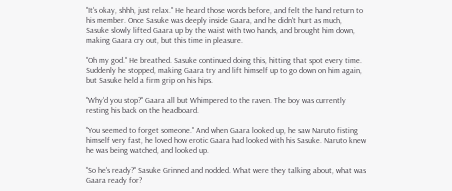"It's okay, shhh, just relax." He heard those words before, and felt the hand return to his member. Once Sasuke was deeply inside Gaara, and he didn't hurt as much, Sasuke slowly lifted Gaara up by the waist with two hands, and brought him down, making Gaara cry out, but this time in pleasure.

"Oh my god." He breathed. Sasuke continued doing this, hitting that spot every time. Suddenly he stopped, making Gaara try and lift himself up to go down on him again, but Sasuke held a firm grip on his hips.

"Why'd you stop?" Gaara all but Whimpered to the raven. The boy was currently resting his back on the headboard.

"You seemed to forget someone." And when Gaara looked up, he saw Naruto fisting himself very fast, he loved how erotic Gaara had looked with his Sasuke. Naruto knew he was being watched, and looked up.

"So he's ready?" Sasuke Grinned and nodded. What were they talking about, what was Gaara ready for?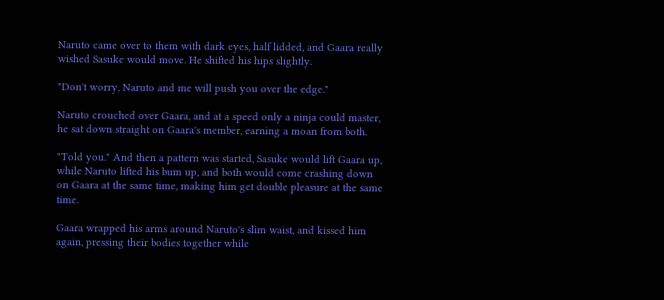Naruto came over to them with dark eyes, half lidded, and Gaara really wished Sasuke would move. He shifted his hips slightly.

"Don't worry, Naruto and me will push you over the edge."

Naruto crouched over Gaara, and at a speed only a ninja could master, he sat down straight on Gaara's member, earning a moan from both.

"Told you." And then a pattern was started, Sasuke would lift Gaara up, while Naruto lifted his bum up, and both would come crashing down on Gaara at the same time, making him get double pleasure at the same time.

Gaara wrapped his arms around Naruto's slim waist, and kissed him again, pressing their bodies together while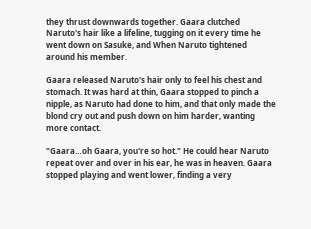they thrust downwards together. Gaara clutched Naruto's hair like a lifeline, tugging on it every time he went down on Sasuke, and When Naruto tightened around his member.

Gaara released Naruto's hair only to feel his chest and stomach. It was hard at thin, Gaara stopped to pinch a nipple, as Naruto had done to him, and that only made the blond cry out and push down on him harder, wanting more contact.

"Gaara…oh Gaara, you're so hot." He could hear Naruto repeat over and over in his ear, he was in heaven. Gaara stopped playing and went lower, finding a very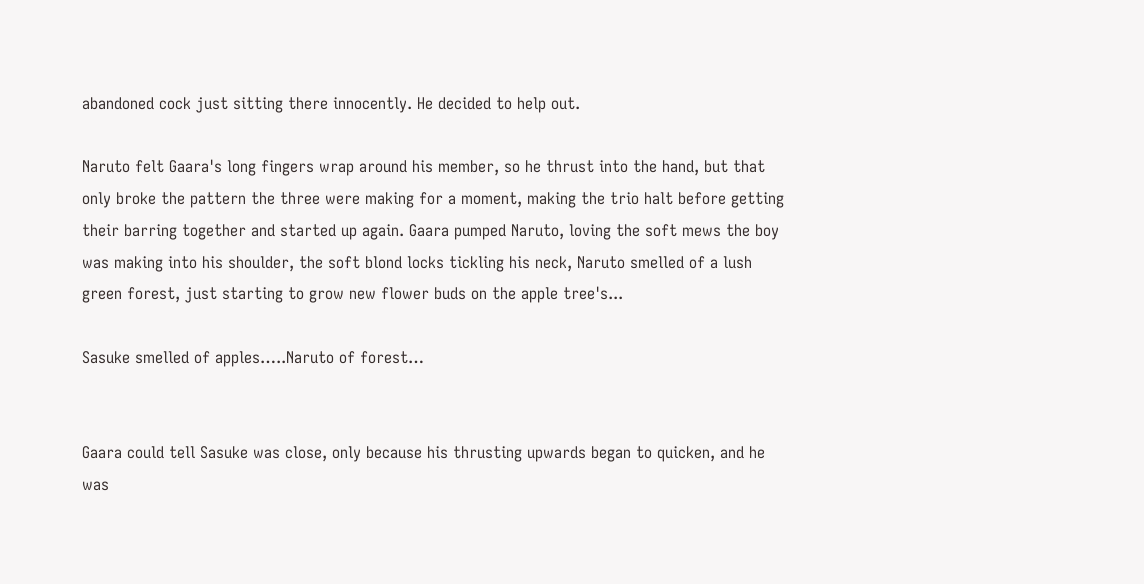abandoned cock just sitting there innocently. He decided to help out.

Naruto felt Gaara's long fingers wrap around his member, so he thrust into the hand, but that only broke the pattern the three were making for a moment, making the trio halt before getting their barring together and started up again. Gaara pumped Naruto, loving the soft mews the boy was making into his shoulder, the soft blond locks tickling his neck, Naruto smelled of a lush green forest, just starting to grow new flower buds on the apple tree's...

Sasuke smelled of apples…..Naruto of forest…


Gaara could tell Sasuke was close, only because his thrusting upwards began to quicken, and he was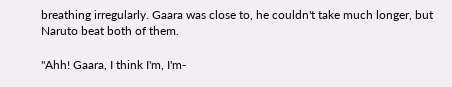breathing irregularly. Gaara was close to, he couldn't take much longer, but Naruto beat both of them.

"Ahh! Gaara, I think I'm, I'm-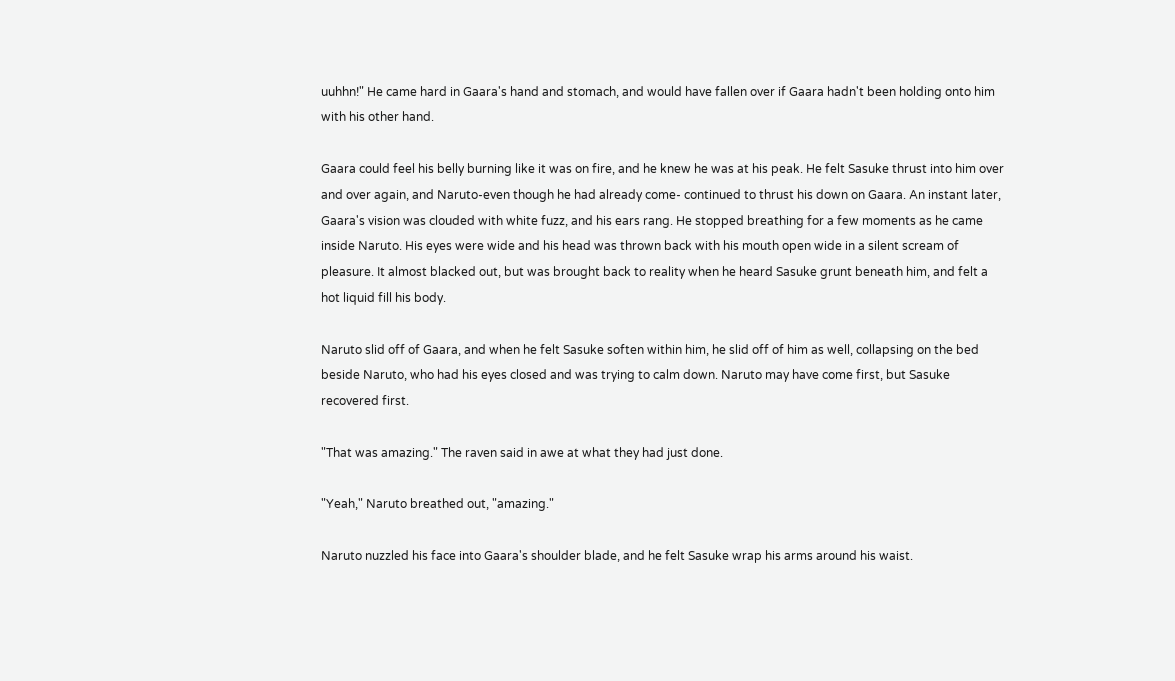uuhhn!" He came hard in Gaara's hand and stomach, and would have fallen over if Gaara hadn't been holding onto him with his other hand.

Gaara could feel his belly burning like it was on fire, and he knew he was at his peak. He felt Sasuke thrust into him over and over again, and Naruto-even though he had already come- continued to thrust his down on Gaara. An instant later, Gaara's vision was clouded with white fuzz, and his ears rang. He stopped breathing for a few moments as he came inside Naruto. His eyes were wide and his head was thrown back with his mouth open wide in a silent scream of pleasure. It almost blacked out, but was brought back to reality when he heard Sasuke grunt beneath him, and felt a hot liquid fill his body.

Naruto slid off of Gaara, and when he felt Sasuke soften within him, he slid off of him as well, collapsing on the bed beside Naruto, who had his eyes closed and was trying to calm down. Naruto may have come first, but Sasuke recovered first.

"That was amazing." The raven said in awe at what they had just done.

"Yeah," Naruto breathed out, "amazing."

Naruto nuzzled his face into Gaara's shoulder blade, and he felt Sasuke wrap his arms around his waist.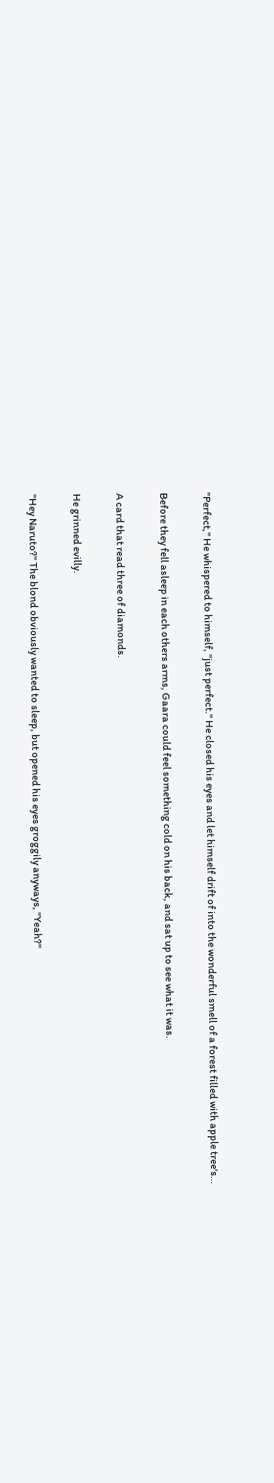"Perfect," He whispered to himself, "just perfect." He closed his eyes and let himself drift of into the wonderful smell of a forest filled with apple tree's…

Before they fell asleep in each others arms, Gaara could feel something cold on his back, and sat up to see what it was.

A card that read three of diamonds.

He grinned evilly.

"Hey Naruto?" The blond obviously wanted to sleep, but opened his eyes groggily anyways, "Yeah?"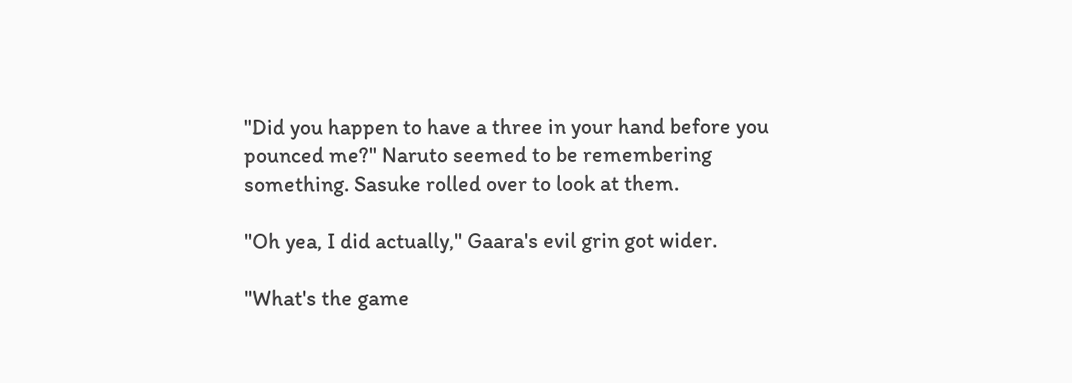"Did you happen to have a three in your hand before you pounced me?" Naruto seemed to be remembering something. Sasuke rolled over to look at them.

"Oh yea, I did actually," Gaara's evil grin got wider.

"What's the game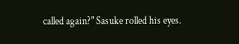called again?" Sasuke rolled his eyes.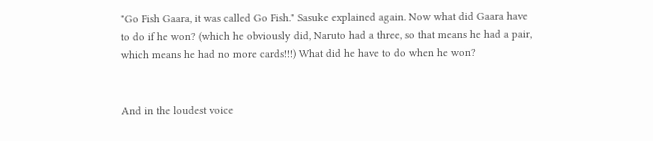"Go Fish Gaara, it was called Go Fish." Sasuke explained again. Now what did Gaara have to do if he won? (which he obviously did, Naruto had a three, so that means he had a pair, which means he had no more cards!!!) What did he have to do when he won?


And in the loudest voice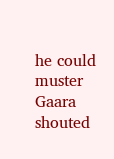he could muster Gaara shouted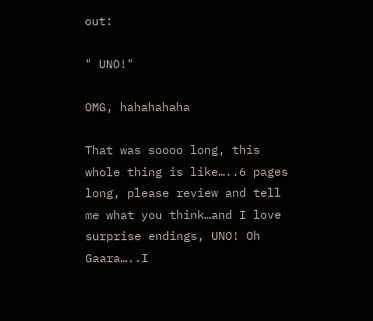out:

" UNO!"

OMG, hahahahaha

That was soooo long, this whole thing is like…..6 pages long, please review and tell me what you think…and I love surprise endings, UNO! Oh Gaara…..I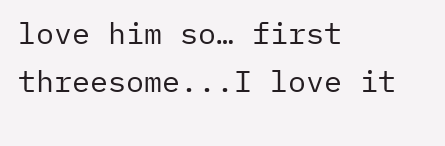love him so… first threesome...I love it